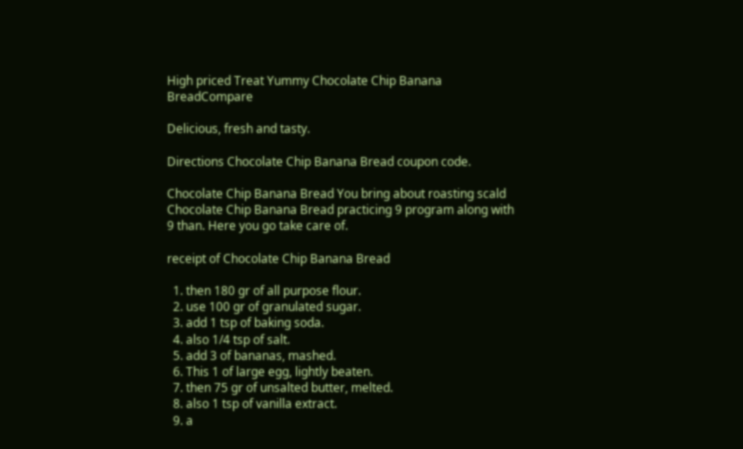High priced Treat Yummy Chocolate Chip Banana BreadCompare

Delicious, fresh and tasty.

Directions Chocolate Chip Banana Bread coupon code.

Chocolate Chip Banana Bread You bring about roasting scald Chocolate Chip Banana Bread practicing 9 program along with 9 than. Here you go take care of.

receipt of Chocolate Chip Banana Bread

  1. then 180 gr of all purpose flour.
  2. use 100 gr of granulated sugar.
  3. add 1 tsp of baking soda.
  4. also 1/4 tsp of salt.
  5. add 3 of bananas, mashed.
  6. This 1 of large egg, lightly beaten.
  7. then 75 gr of unsalted butter, melted.
  8. also 1 tsp of vanilla extract.
  9. a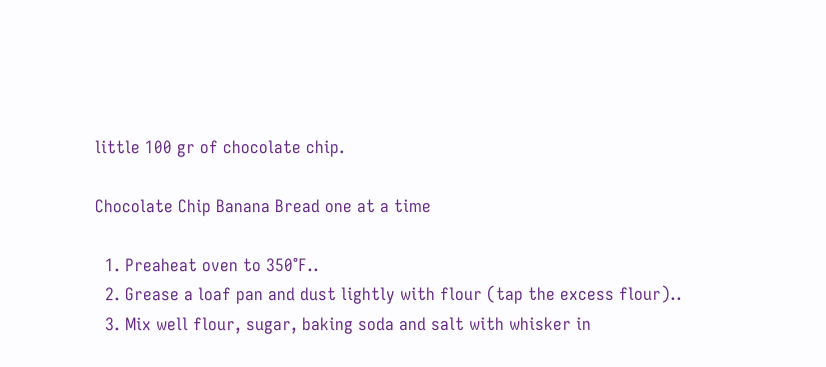little 100 gr of chocolate chip.

Chocolate Chip Banana Bread one at a time

  1. Preaheat oven to 350°F..
  2. Grease a loaf pan and dust lightly with flour (tap the excess flour)..
  3. Mix well flour, sugar, baking soda and salt with whisker in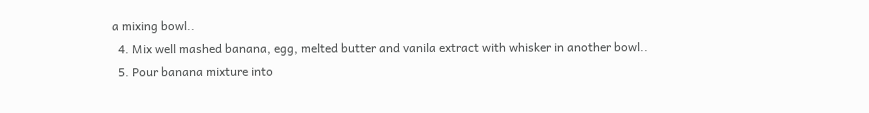a mixing bowl..
  4. Mix well mashed banana, egg, melted butter and vanila extract with whisker in another bowl..
  5. Pour banana mixture into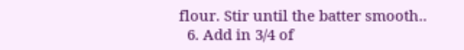flour. Stir until the batter smooth..
  6. Add in 3/4 of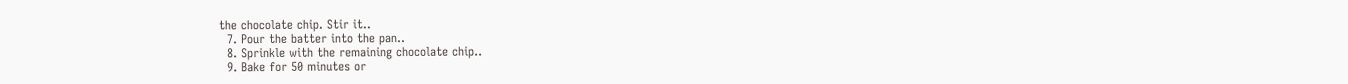the chocolate chip. Stir it..
  7. Pour the batter into the pan..
  8. Sprinkle with the remaining chocolate chip..
  9. Bake for 50 minutes or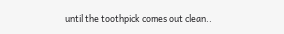until the toothpick comes out clean..